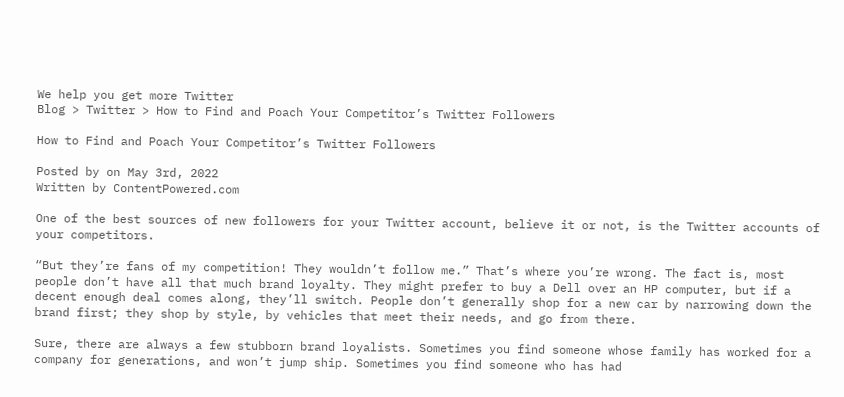We help you get more Twitter
Blog > Twitter > How to Find and Poach Your Competitor’s Twitter Followers

How to Find and Poach Your Competitor’s Twitter Followers

Posted by on May 3rd, 2022
Written by ContentPowered.com

One of the best sources of new followers for your Twitter account, believe it or not, is the Twitter accounts of your competitors.

“But they’re fans of my competition! They wouldn’t follow me.” That’s where you’re wrong. The fact is, most people don’t have all that much brand loyalty. They might prefer to buy a Dell over an HP computer, but if a decent enough deal comes along, they’ll switch. People don’t generally shop for a new car by narrowing down the brand first; they shop by style, by vehicles that meet their needs, and go from there.

Sure, there are always a few stubborn brand loyalists. Sometimes you find someone whose family has worked for a company for generations, and won’t jump ship. Sometimes you find someone who has had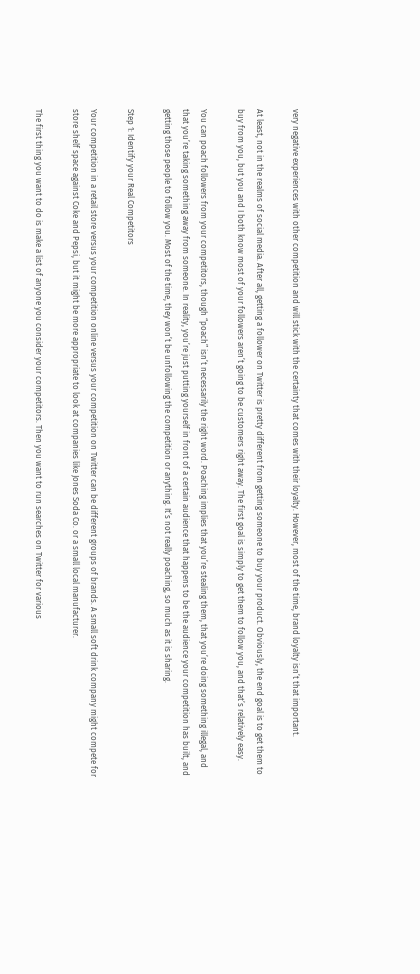very negative experiences with other competition and will stick with the certainty that comes with their loyalty. However, most of the time, brand loyalty isn’t that important.

At least, not in the realms of social media. After all, getting a follower on Twitter is pretty different from getting someone to buy your product. Obviously, the end goal is to get them to buy from you, but you and I both know most of your followers aren’t going to be customers right away. The first goal is simply to get them to follow you, and that’s relatively easy.

You can poach followers from your competitors, though “poach” isn’t necessarily the right word. Poaching implies that you’re stealing them, that you’re doing something illegal, and that you’re taking something away from someone. In reality, you’re just putting yourself in front of a certain audience that happens to be the audience your competition has built, and getting those people to follow you. Most of the time, they won’t be unfollowing the competition or anything. It’s not really poaching, so much as it is sharing.

Step 1: Identify your Real Competitors

Your competition in a retail store versus your competition online versus your competition on Twitter can be different groups of brands. A small soft drink company might compete for store shelf space against Coke and Pepsi, but it might be more appropriate to look at companies like Jones Soda Co. or a small local manufacturer.

The first thing you want to do is make a list of anyone you consider your competitors. Then you want to run searches on Twitter for various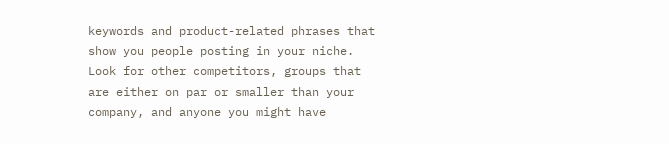keywords and product-related phrases that show you people posting in your niche. Look for other competitors, groups that are either on par or smaller than your company, and anyone you might have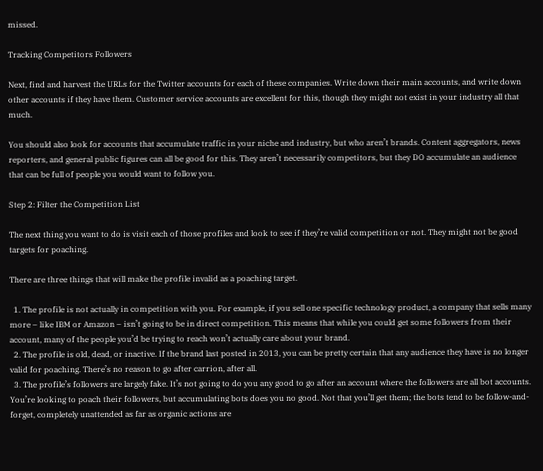missed.

Tracking Competitors Followers

Next, find and harvest the URLs for the Twitter accounts for each of these companies. Write down their main accounts, and write down other accounts if they have them. Customer service accounts are excellent for this, though they might not exist in your industry all that much.

You should also look for accounts that accumulate traffic in your niche and industry, but who aren’t brands. Content aggregators, news reporters, and general public figures can all be good for this. They aren’t necessarily competitors, but they DO accumulate an audience that can be full of people you would want to follow you.

Step 2: Filter the Competition List

The next thing you want to do is visit each of those profiles and look to see if they’re valid competition or not. They might not be good targets for poaching.

There are three things that will make the profile invalid as a poaching target.

  1. The profile is not actually in competition with you. For example, if you sell one specific technology product, a company that sells many more – like IBM or Amazon – isn’t going to be in direct competition. This means that while you could get some followers from their account, many of the people you’d be trying to reach won’t actually care about your brand.
  2. The profile is old, dead, or inactive. If the brand last posted in 2013, you can be pretty certain that any audience they have is no longer valid for poaching. There’s no reason to go after carrion, after all.
  3. The profile’s followers are largely fake. It’s not going to do you any good to go after an account where the followers are all bot accounts. You’re looking to poach their followers, but accumulating bots does you no good. Not that you’ll get them; the bots tend to be follow-and-forget, completely unattended as far as organic actions are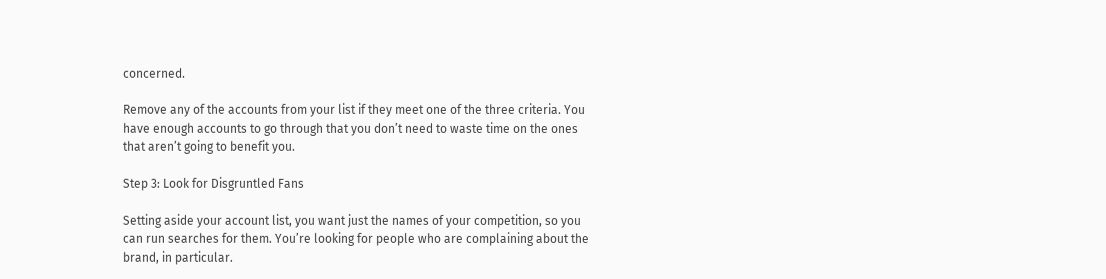concerned.

Remove any of the accounts from your list if they meet one of the three criteria. You have enough accounts to go through that you don’t need to waste time on the ones that aren’t going to benefit you.

Step 3: Look for Disgruntled Fans

Setting aside your account list, you want just the names of your competition, so you can run searches for them. You’re looking for people who are complaining about the brand, in particular.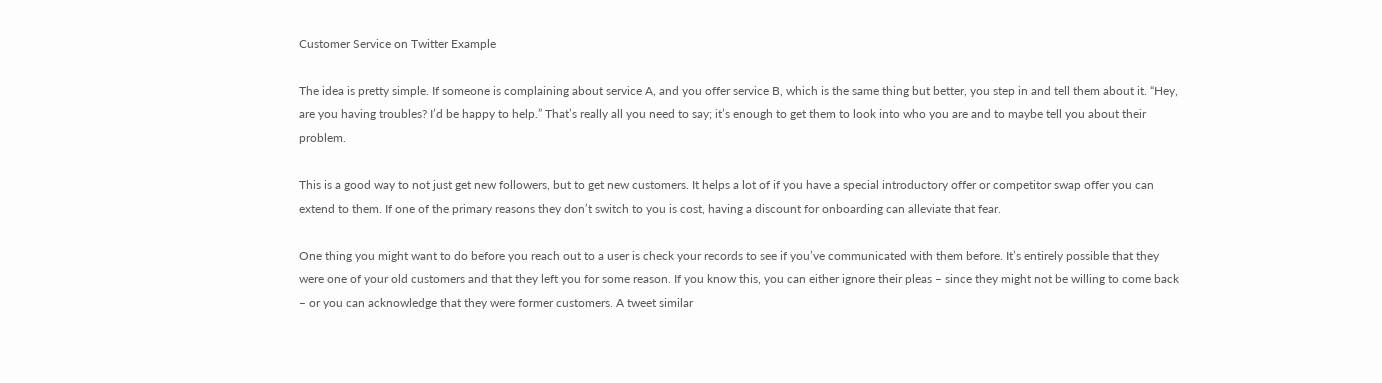Customer Service on Twitter Example

The idea is pretty simple. If someone is complaining about service A, and you offer service B, which is the same thing but better, you step in and tell them about it. “Hey, are you having troubles? I’d be happy to help.” That’s really all you need to say; it’s enough to get them to look into who you are and to maybe tell you about their problem.

This is a good way to not just get new followers, but to get new customers. It helps a lot of if you have a special introductory offer or competitor swap offer you can extend to them. If one of the primary reasons they don’t switch to you is cost, having a discount for onboarding can alleviate that fear.

One thing you might want to do before you reach out to a user is check your records to see if you’ve communicated with them before. It’s entirely possible that they were one of your old customers and that they left you for some reason. If you know this, you can either ignore their pleas – since they might not be willing to come back – or you can acknowledge that they were former customers. A tweet similar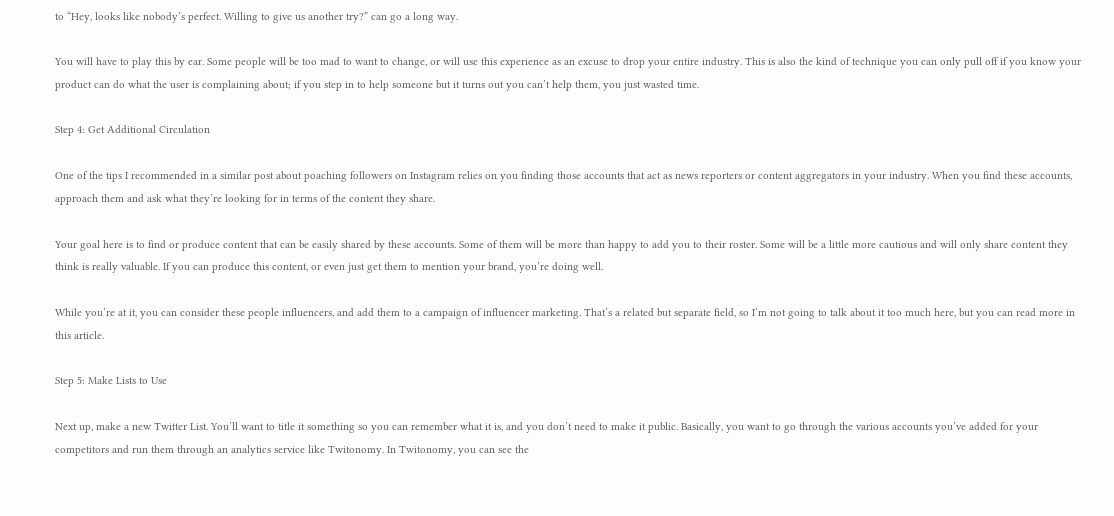to “Hey, looks like nobody’s perfect. Willing to give us another try?” can go a long way.

You will have to play this by ear. Some people will be too mad to want to change, or will use this experience as an excuse to drop your entire industry. This is also the kind of technique you can only pull off if you know your product can do what the user is complaining about; if you step in to help someone but it turns out you can’t help them, you just wasted time.

Step 4: Get Additional Circulation

One of the tips I recommended in a similar post about poaching followers on Instagram relies on you finding those accounts that act as news reporters or content aggregators in your industry. When you find these accounts, approach them and ask what they’re looking for in terms of the content they share.

Your goal here is to find or produce content that can be easily shared by these accounts. Some of them will be more than happy to add you to their roster. Some will be a little more cautious and will only share content they think is really valuable. If you can produce this content, or even just get them to mention your brand, you’re doing well.

While you’re at it, you can consider these people influencers, and add them to a campaign of influencer marketing. That’s a related but separate field, so I’m not going to talk about it too much here, but you can read more in this article.

Step 5: Make Lists to Use

Next up, make a new Twitter List. You’ll want to title it something so you can remember what it is, and you don’t need to make it public. Basically, you want to go through the various accounts you’ve added for your competitors and run them through an analytics service like Twitonomy. In Twitonomy, you can see the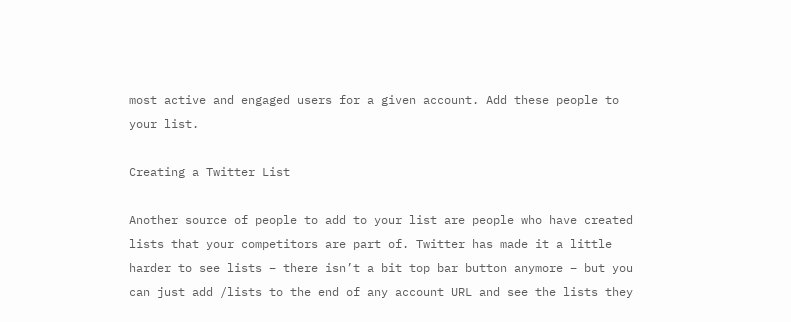most active and engaged users for a given account. Add these people to your list.

Creating a Twitter List

Another source of people to add to your list are people who have created lists that your competitors are part of. Twitter has made it a little harder to see lists – there isn’t a bit top bar button anymore – but you can just add /lists to the end of any account URL and see the lists they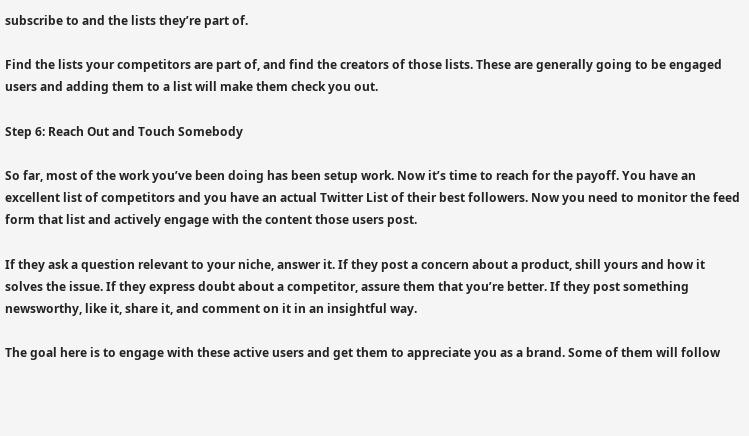subscribe to and the lists they’re part of.

Find the lists your competitors are part of, and find the creators of those lists. These are generally going to be engaged users and adding them to a list will make them check you out.

Step 6: Reach Out and Touch Somebody

So far, most of the work you’ve been doing has been setup work. Now it’s time to reach for the payoff. You have an excellent list of competitors and you have an actual Twitter List of their best followers. Now you need to monitor the feed form that list and actively engage with the content those users post.

If they ask a question relevant to your niche, answer it. If they post a concern about a product, shill yours and how it solves the issue. If they express doubt about a competitor, assure them that you’re better. If they post something newsworthy, like it, share it, and comment on it in an insightful way.

The goal here is to engage with these active users and get them to appreciate you as a brand. Some of them will follow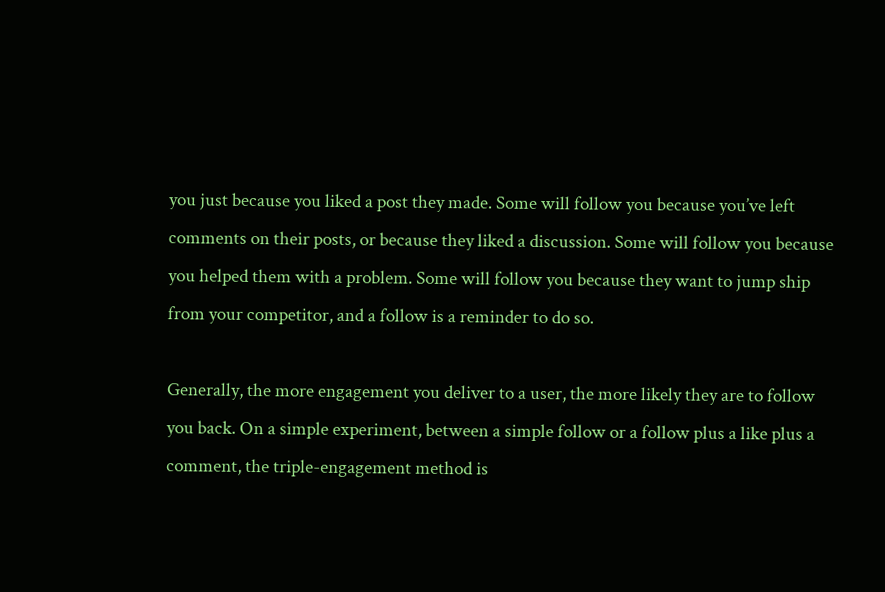you just because you liked a post they made. Some will follow you because you’ve left comments on their posts, or because they liked a discussion. Some will follow you because you helped them with a problem. Some will follow you because they want to jump ship from your competitor, and a follow is a reminder to do so.

Generally, the more engagement you deliver to a user, the more likely they are to follow you back. On a simple experiment, between a simple follow or a follow plus a like plus a comment, the triple-engagement method is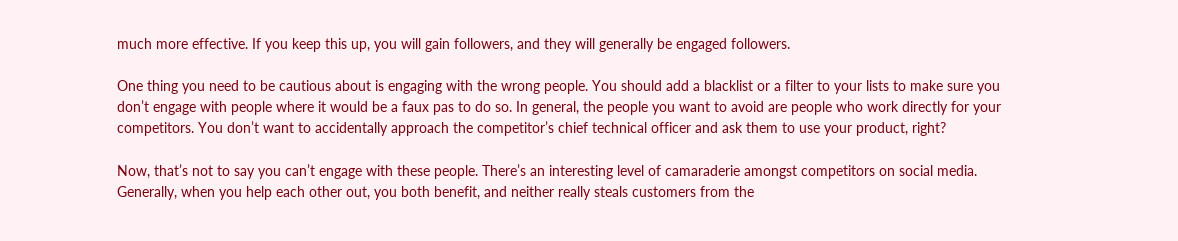much more effective. If you keep this up, you will gain followers, and they will generally be engaged followers.

One thing you need to be cautious about is engaging with the wrong people. You should add a blacklist or a filter to your lists to make sure you don’t engage with people where it would be a faux pas to do so. In general, the people you want to avoid are people who work directly for your competitors. You don’t want to accidentally approach the competitor’s chief technical officer and ask them to use your product, right?

Now, that’s not to say you can’t engage with these people. There’s an interesting level of camaraderie amongst competitors on social media. Generally, when you help each other out, you both benefit, and neither really steals customers from the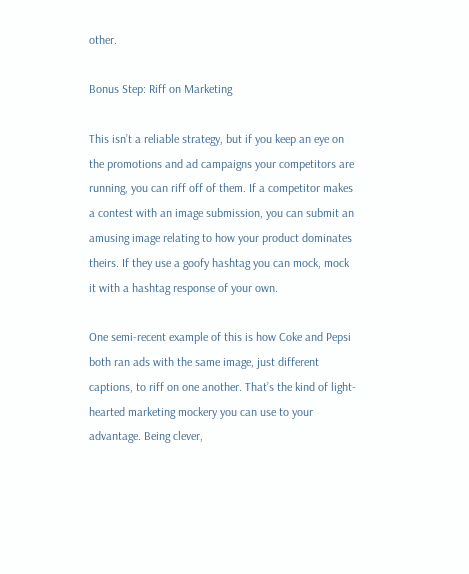other.

Bonus Step: Riff on Marketing

This isn’t a reliable strategy, but if you keep an eye on the promotions and ad campaigns your competitors are running, you can riff off of them. If a competitor makes a contest with an image submission, you can submit an amusing image relating to how your product dominates theirs. If they use a goofy hashtag you can mock, mock it with a hashtag response of your own.

One semi-recent example of this is how Coke and Pepsi both ran ads with the same image, just different captions, to riff on one another. That’s the kind of light-hearted marketing mockery you can use to your advantage. Being clever,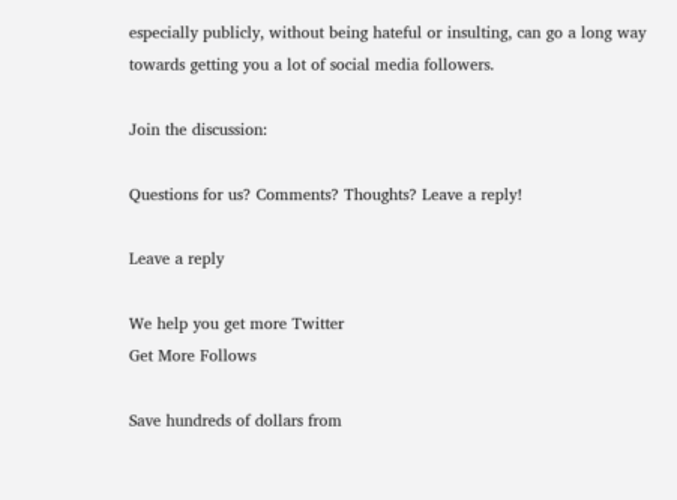especially publicly, without being hateful or insulting, can go a long way towards getting you a lot of social media followers.

Join the discussion:

Questions for us? Comments? Thoughts? Leave a reply!

Leave a reply

We help you get more Twitter
Get More Follows

Save hundreds of dollars from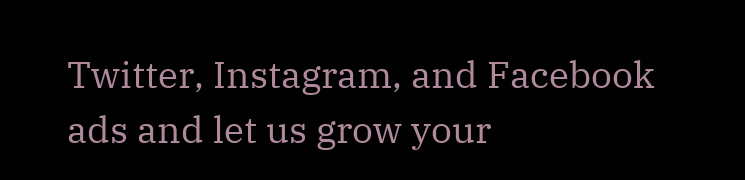Twitter, Instagram, and Facebook ads and let us grow your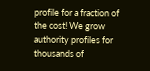profile for a fraction of the cost! We grow authority profiles for thousands of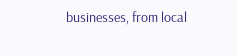businesses, from local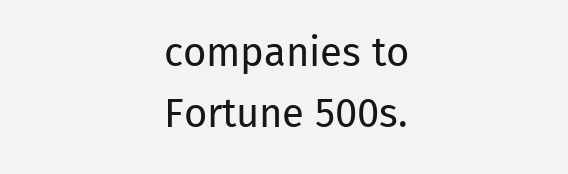companies to Fortune 500s.